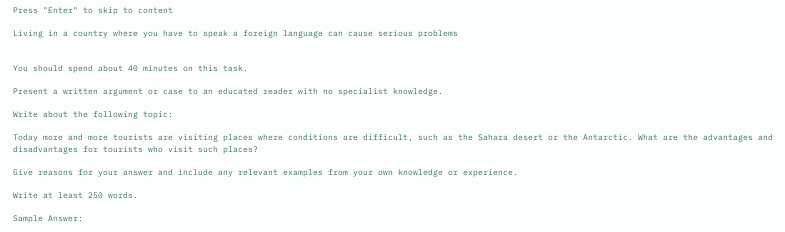Press "Enter" to skip to content

Living in a country where you have to speak a foreign language can cause serious problems


You should spend about 40 minutes on this task.

Present a written argument or case to an educated reader with no specialist knowledge.

Write about the following topic:

Today more and more tourists are visiting places where conditions are difficult, such as the Sahara desert or the Antarctic. What are the advantages and disadvantages for tourists who visit such places?

Give reasons for your answer and include any relevant examples from your own knowledge or experience.

Write at least 250 words.

Sample Answer: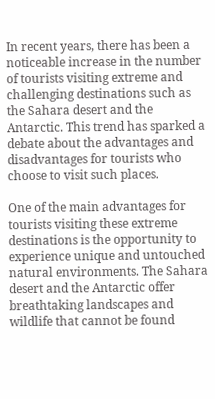In recent years, there has been a noticeable increase in the number of tourists visiting extreme and challenging destinations such as the Sahara desert and the Antarctic. This trend has sparked a debate about the advantages and disadvantages for tourists who choose to visit such places.

One of the main advantages for tourists visiting these extreme destinations is the opportunity to experience unique and untouched natural environments. The Sahara desert and the Antarctic offer breathtaking landscapes and wildlife that cannot be found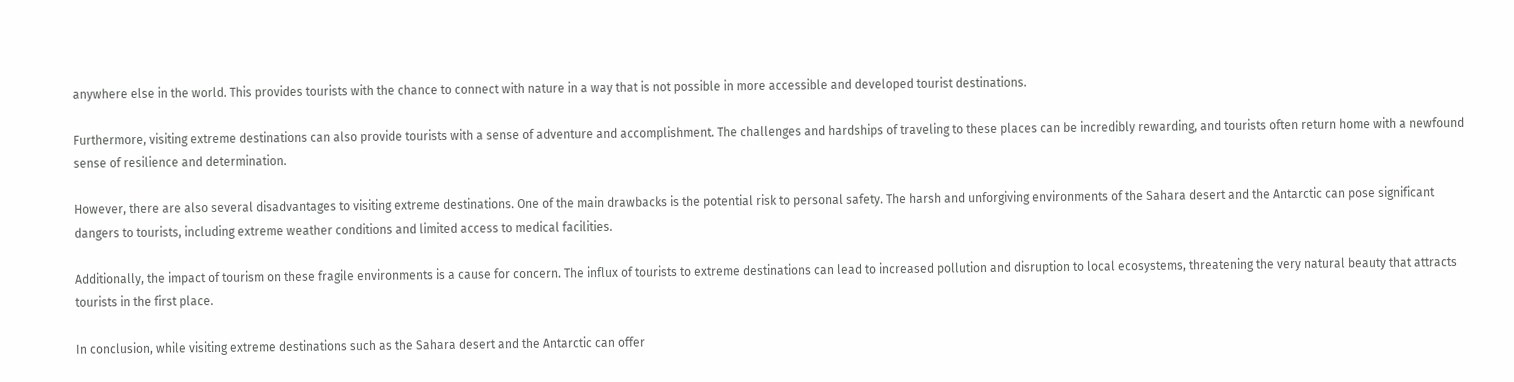anywhere else in the world. This provides tourists with the chance to connect with nature in a way that is not possible in more accessible and developed tourist destinations.

Furthermore, visiting extreme destinations can also provide tourists with a sense of adventure and accomplishment. The challenges and hardships of traveling to these places can be incredibly rewarding, and tourists often return home with a newfound sense of resilience and determination.

However, there are also several disadvantages to visiting extreme destinations. One of the main drawbacks is the potential risk to personal safety. The harsh and unforgiving environments of the Sahara desert and the Antarctic can pose significant dangers to tourists, including extreme weather conditions and limited access to medical facilities.

Additionally, the impact of tourism on these fragile environments is a cause for concern. The influx of tourists to extreme destinations can lead to increased pollution and disruption to local ecosystems, threatening the very natural beauty that attracts tourists in the first place.

In conclusion, while visiting extreme destinations such as the Sahara desert and the Antarctic can offer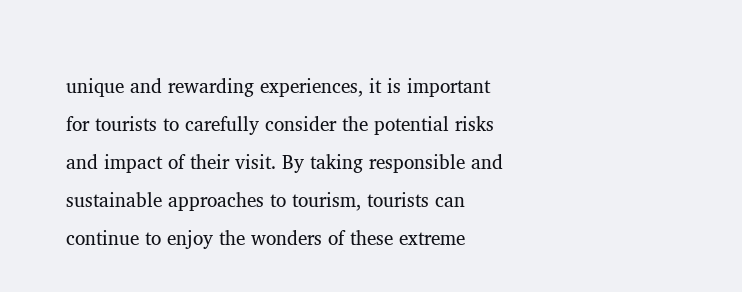unique and rewarding experiences, it is important for tourists to carefully consider the potential risks and impact of their visit. By taking responsible and sustainable approaches to tourism, tourists can continue to enjoy the wonders of these extreme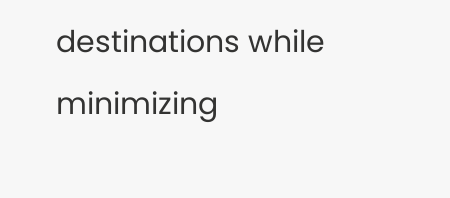destinations while minimizing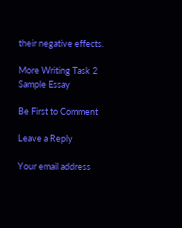their negative effects.

More Writing Task 2 Sample Essay

Be First to Comment

Leave a Reply

Your email address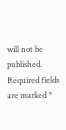will not be published. Required fields are marked *